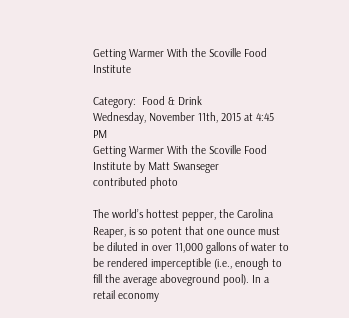Getting Warmer With the Scoville Food Institute

Category:  Food & Drink
Wednesday, November 11th, 2015 at 4:45 PM
Getting Warmer With the Scoville Food Institute by Matt Swanseger
contributed photo

The world’s hottest pepper, the Carolina Reaper, is so potent that one ounce must be diluted in over 11,000 gallons of water to be rendered imperceptible (i.e., enough to fill the average aboveground pool). In a retail economy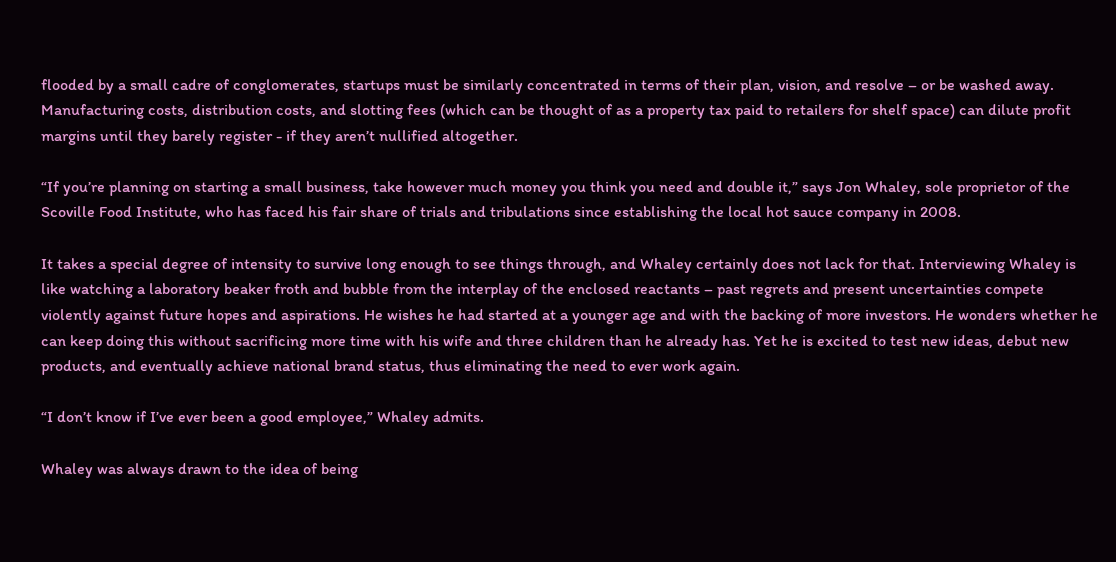flooded by a small cadre of conglomerates, startups must be similarly concentrated in terms of their plan, vision, and resolve – or be washed away. Manufacturing costs, distribution costs, and slotting fees (which can be thought of as a property tax paid to retailers for shelf space) can dilute profit margins until they barely register - if they aren’t nullified altogether.

“If you’re planning on starting a small business, take however much money you think you need and double it,” says Jon Whaley, sole proprietor of the Scoville Food Institute, who has faced his fair share of trials and tribulations since establishing the local hot sauce company in 2008.

It takes a special degree of intensity to survive long enough to see things through, and Whaley certainly does not lack for that. Interviewing Whaley is like watching a laboratory beaker froth and bubble from the interplay of the enclosed reactants – past regrets and present uncertainties compete violently against future hopes and aspirations. He wishes he had started at a younger age and with the backing of more investors. He wonders whether he can keep doing this without sacrificing more time with his wife and three children than he already has. Yet he is excited to test new ideas, debut new products, and eventually achieve national brand status, thus eliminating the need to ever work again.

“I don’t know if I’ve ever been a good employee,” Whaley admits.

Whaley was always drawn to the idea of being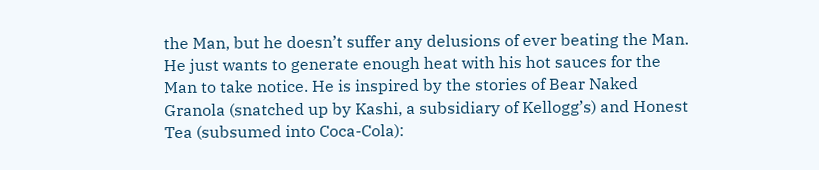the Man, but he doesn’t suffer any delusions of ever beating the Man. He just wants to generate enough heat with his hot sauces for the Man to take notice. He is inspired by the stories of Bear Naked Granola (snatched up by Kashi, a subsidiary of Kellogg’s) and Honest Tea (subsumed into Coca-Cola):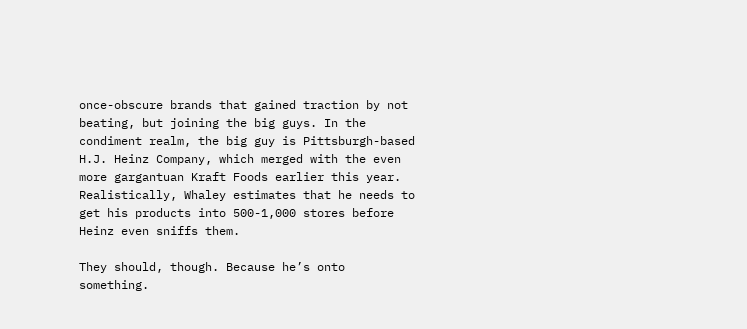once-obscure brands that gained traction by not beating, but joining the big guys. In the condiment realm, the big guy is Pittsburgh-based H.J. Heinz Company, which merged with the even more gargantuan Kraft Foods earlier this year. Realistically, Whaley estimates that he needs to get his products into 500-1,000 stores before Heinz even sniffs them.

They should, though. Because he’s onto something.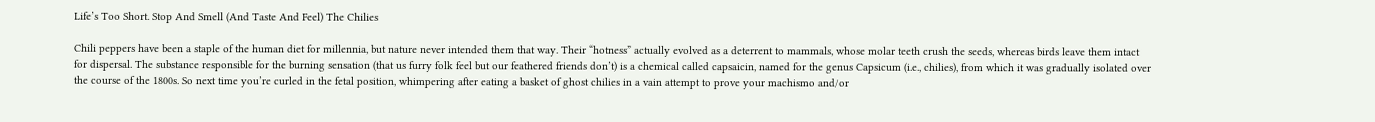Life’s Too Short. Stop And Smell (And Taste And Feel) The Chilies

Chili peppers have been a staple of the human diet for millennia, but nature never intended them that way. Their “hotness” actually evolved as a deterrent to mammals, whose molar teeth crush the seeds, whereas birds leave them intact for dispersal. The substance responsible for the burning sensation (that us furry folk feel but our feathered friends don’t) is a chemical called capsaicin, named for the genus Capsicum (i.e., chilies), from which it was gradually isolated over the course of the 1800s. So next time you’re curled in the fetal position, whimpering after eating a basket of ghost chilies in a vain attempt to prove your machismo and/or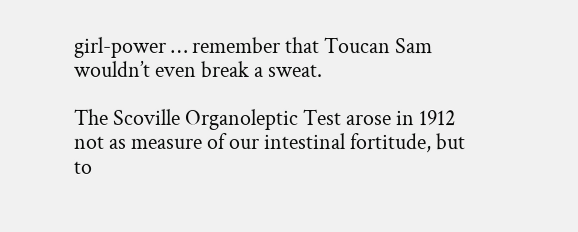girl-power … remember that Toucan Sam wouldn’t even break a sweat.

The Scoville Organoleptic Test arose in 1912 not as measure of our intestinal fortitude, but to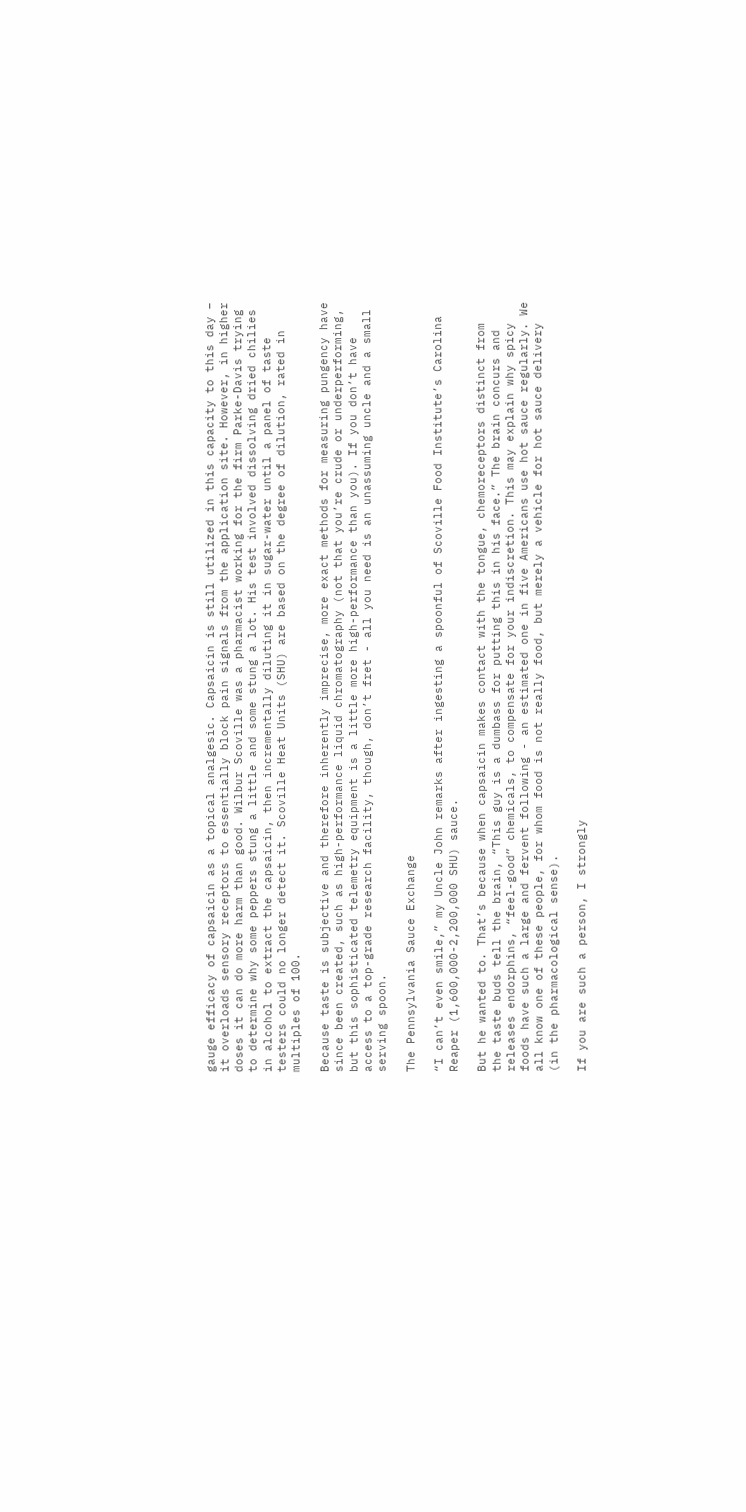gauge efficacy of capsaicin as a topical analgesic. Capsaicin is still utilized in this capacity to this day – it overloads sensory receptors to essentially block pain signals from the application site. However, in higher doses it can do more harm than good. Wilbur Scoville was a pharmacist working for the firm Parke-Davis trying to determine why some peppers stung a little and some stung a lot. His test involved dissolving dried chilies in alcohol to extract the capsaicin, then incrementally diluting it in sugar-water until a panel of taste testers could no longer detect it. Scoville Heat Units (SHU) are based on the degree of dilution, rated in multiples of 100.

Because taste is subjective and therefore inherently imprecise, more exact methods for measuring pungency have since been created, such as high-performance liquid chromatography (not that you’re crude or underperforming, but this sophisticated telemetry equipment is a little more high-performance than you). If you don’t have access to a top-grade research facility, though, don’t fret - all you need is an unassuming uncle and a small serving spoon.

The Pennsylvania Sauce Exchange

“I can’t even smile,” my Uncle John remarks after ingesting a spoonful of Scoville Food Institute’s Carolina Reaper (1,600,000-2,200,000 SHU) sauce.

But he wanted to. That’s because when capsaicin makes contact with the tongue, chemoreceptors distinct from the taste buds tell the brain, “This guy is a dumbass for putting this in his face.” The brain concurs and releases endorphins, “feel-good” chemicals, to compensate for your indiscretion. This may explain why spicy foods have such a large and fervent following - an estimated one in five Americans use hot sauce regularly. We all know one of these people, for whom food is not really food, but merely a vehicle for hot sauce delivery (in the pharmacological sense).

If you are such a person, I strongly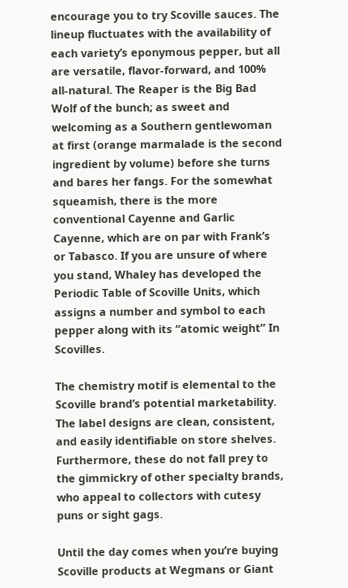encourage you to try Scoville sauces. The lineup fluctuates with the availability of each variety’s eponymous pepper, but all are versatile, flavor-forward, and 100% all-natural. The Reaper is the Big Bad Wolf of the bunch; as sweet and welcoming as a Southern gentlewoman at first (orange marmalade is the second ingredient by volume) before she turns and bares her fangs. For the somewhat squeamish, there is the more conventional Cayenne and Garlic Cayenne, which are on par with Frank’s or Tabasco. If you are unsure of where you stand, Whaley has developed the Periodic Table of Scoville Units, which assigns a number and symbol to each pepper along with its “atomic weight” In Scovilles.

The chemistry motif is elemental to the Scoville brand’s potential marketability. The label designs are clean, consistent, and easily identifiable on store shelves. Furthermore, these do not fall prey to the gimmickry of other specialty brands, who appeal to collectors with cutesy puns or sight gags.

Until the day comes when you’re buying Scoville products at Wegmans or Giant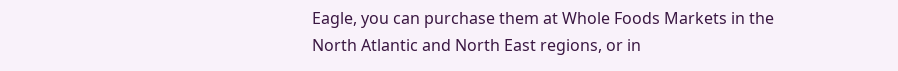Eagle, you can purchase them at Whole Foods Markets in the North Atlantic and North East regions, or in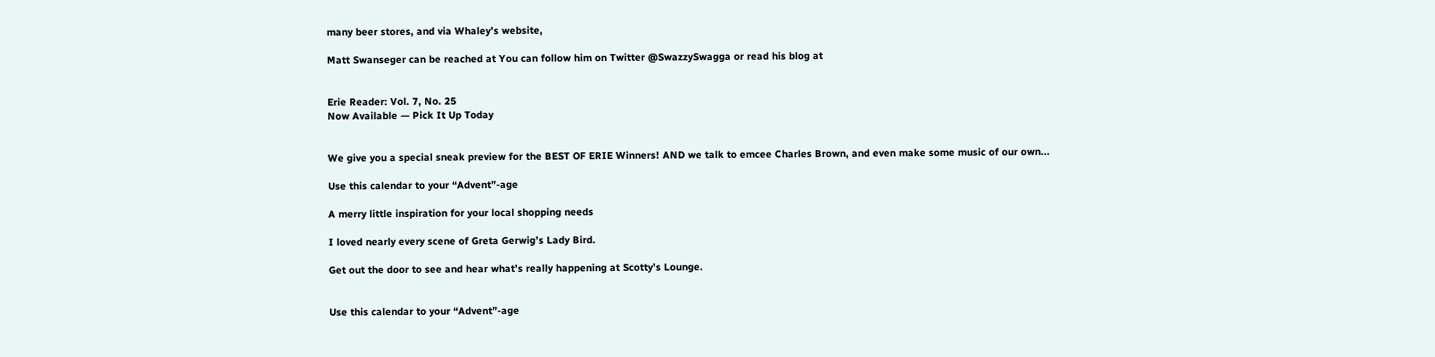many beer stores, and via Whaley’s website,

Matt Swanseger can be reached at You can follow him on Twitter @SwazzySwagga or read his blog at


Erie Reader: Vol. 7, No. 25
Now Available — Pick It Up Today


We give you a special sneak preview for the BEST OF ERIE Winners! AND we talk to emcee Charles Brown, and even make some music of our own...

Use this calendar to your “Advent”-age

A merry little inspiration for your local shopping needs

I loved nearly every scene of Greta Gerwig’s Lady Bird.

Get out the door to see and hear what’s really happening at Scotty’s Lounge.


Use this calendar to your “Advent”-age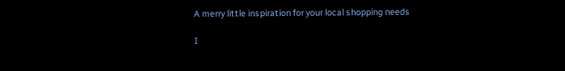A merry little inspiration for your local shopping needs

I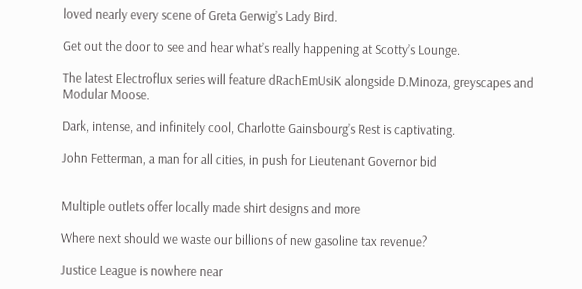loved nearly every scene of Greta Gerwig’s Lady Bird.

Get out the door to see and hear what’s really happening at Scotty’s Lounge.

The latest Electroflux series will feature dRachEmUsiK alongside D.Minoza, greyscapes and Modular Moose.

Dark, intense, and infinitely cool, Charlotte Gainsbourg’s Rest is captivating.

John Fetterman, a man for all cities, in push for Lieutenant Governor bid


Multiple outlets offer locally made shirt designs and more

Where next should we waste our billions of new gasoline tax revenue?

Justice League is nowhere near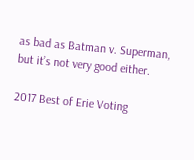as bad as Batman v. Superman, but it’s not very good either.

2017 Best of Erie Voting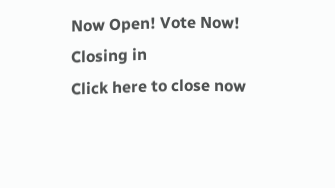Now Open! Vote Now!
Closing in
Click here to close now